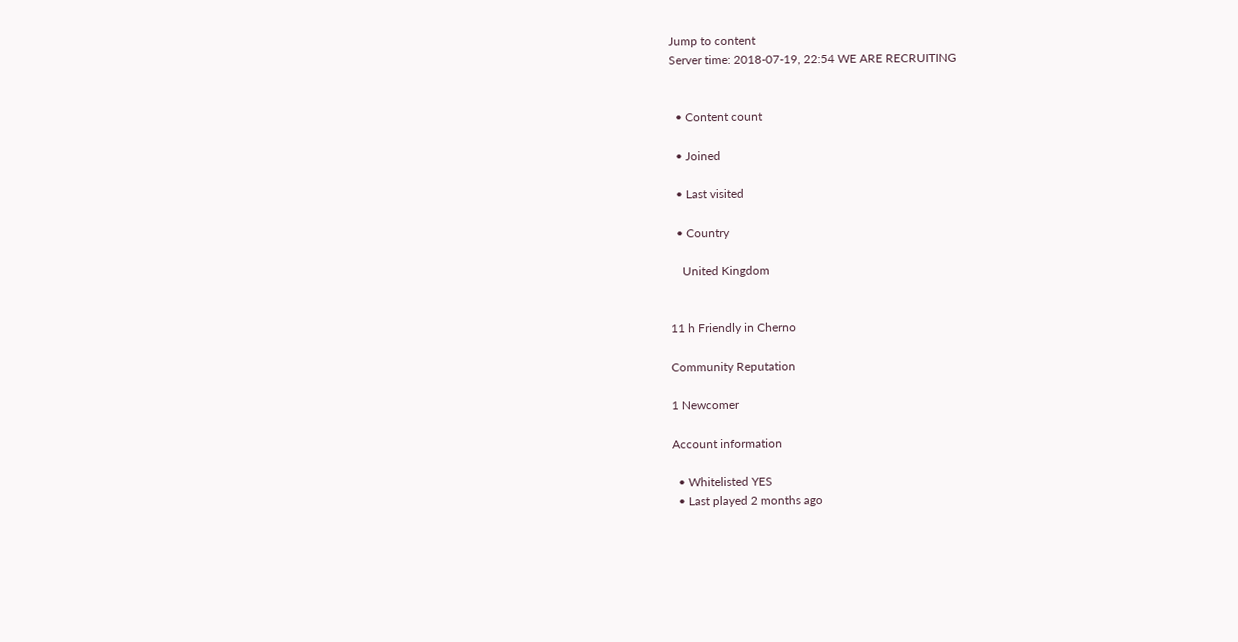Jump to content
Server time: 2018-07-19, 22:54 WE ARE RECRUITING


  • Content count

  • Joined

  • Last visited

  • Country

    United Kingdom


11 h Friendly in Cherno

Community Reputation

1 Newcomer

Account information

  • Whitelisted YES
  • Last played 2 months ago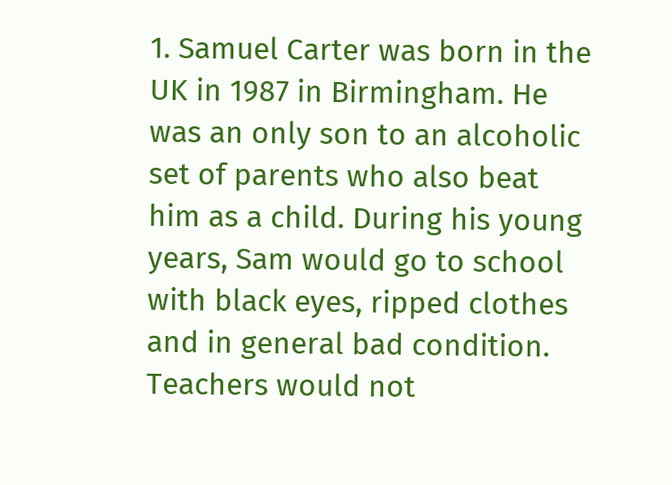1. Samuel Carter was born in the UK in 1987 in Birmingham. He was an only son to an alcoholic set of parents who also beat him as a child. During his young years, Sam would go to school with black eyes, ripped clothes and in general bad condition. Teachers would not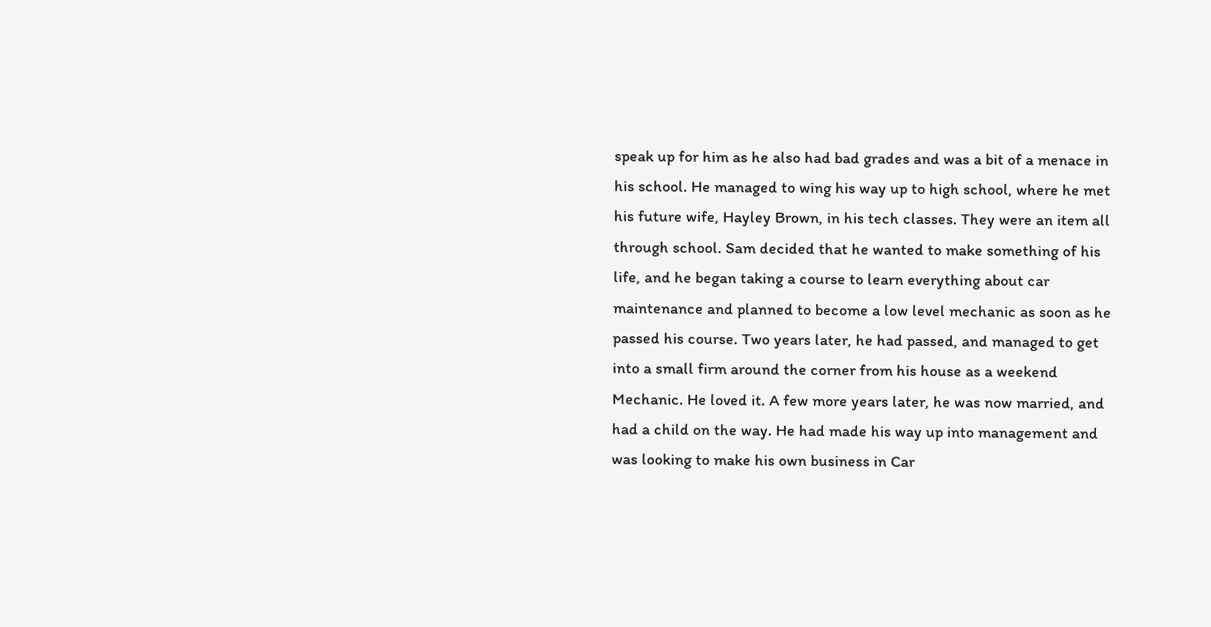speak up for him as he also had bad grades and was a bit of a menace in his school. He managed to wing his way up to high school, where he met his future wife, Hayley Brown, in his tech classes. They were an item all through school. Sam decided that he wanted to make something of his life, and he began taking a course to learn everything about car maintenance and planned to become a low level mechanic as soon as he passed his course. Two years later, he had passed, and managed to get into a small firm around the corner from his house as a weekend Mechanic. He loved it. A few more years later, he was now married, and had a child on the way. He had made his way up into management and was looking to make his own business in Car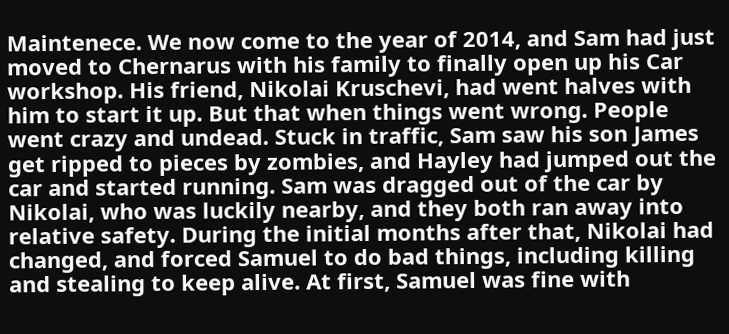Maintenece. We now come to the year of 2014, and Sam had just moved to Chernarus with his family to finally open up his Car workshop. His friend, Nikolai Kruschevi, had went halves with him to start it up. But that when things went wrong. People went crazy and undead. Stuck in traffic, Sam saw his son James get ripped to pieces by zombies, and Hayley had jumped out the car and started running. Sam was dragged out of the car by Nikolai, who was luckily nearby, and they both ran away into relative safety. During the initial months after that, Nikolai had changed, and forced Samuel to do bad things, including killing and stealing to keep alive. At first, Samuel was fine with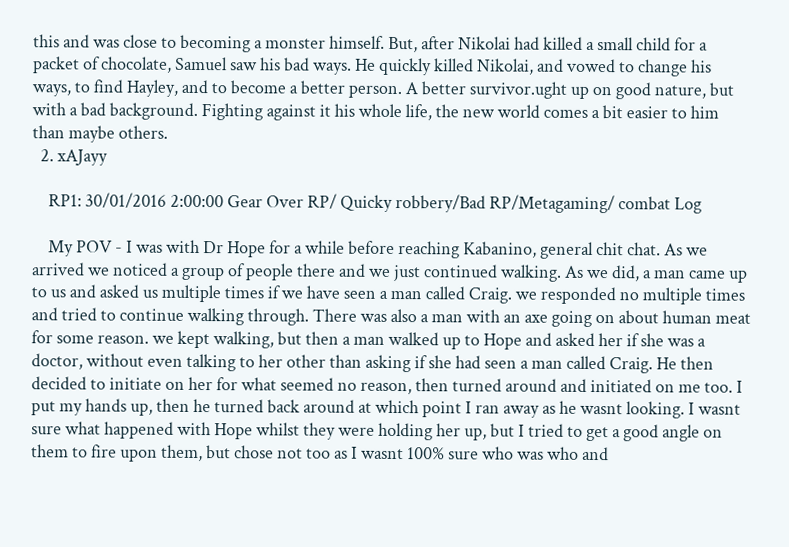this and was close to becoming a monster himself. But, after Nikolai had killed a small child for a packet of chocolate, Samuel saw his bad ways. He quickly killed Nikolai, and vowed to change his ways, to find Hayley, and to become a better person. A better survivor.ught up on good nature, but with a bad background. Fighting against it his whole life, the new world comes a bit easier to him than maybe others.
  2. xAJayy

    RP1: 30/01/2016 2:00:00 Gear Over RP/ Quicky robbery/Bad RP/Metagaming/ combat Log

    My POV - I was with Dr Hope for a while before reaching Kabanino, general chit chat. As we arrived we noticed a group of people there and we just continued walking. As we did, a man came up to us and asked us multiple times if we have seen a man called Craig. we responded no multiple times and tried to continue walking through. There was also a man with an axe going on about human meat for some reason. we kept walking, but then a man walked up to Hope and asked her if she was a doctor, without even talking to her other than asking if she had seen a man called Craig. He then decided to initiate on her for what seemed no reason, then turned around and initiated on me too. I put my hands up, then he turned back around at which point I ran away as he wasnt looking. I wasnt sure what happened with Hope whilst they were holding her up, but I tried to get a good angle on them to fire upon them, but chose not too as I wasnt 100% sure who was who and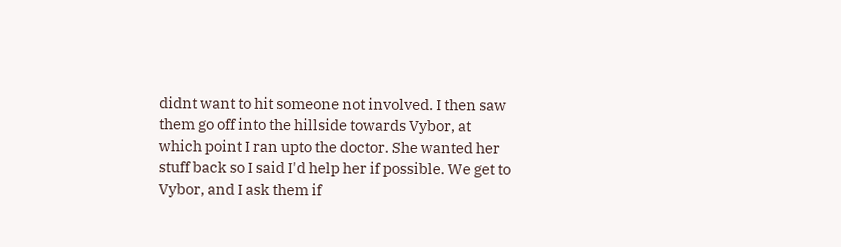didnt want to hit someone not involved. I then saw them go off into the hillside towards Vybor, at which point I ran upto the doctor. She wanted her stuff back so I said I'd help her if possible. We get to Vybor, and I ask them if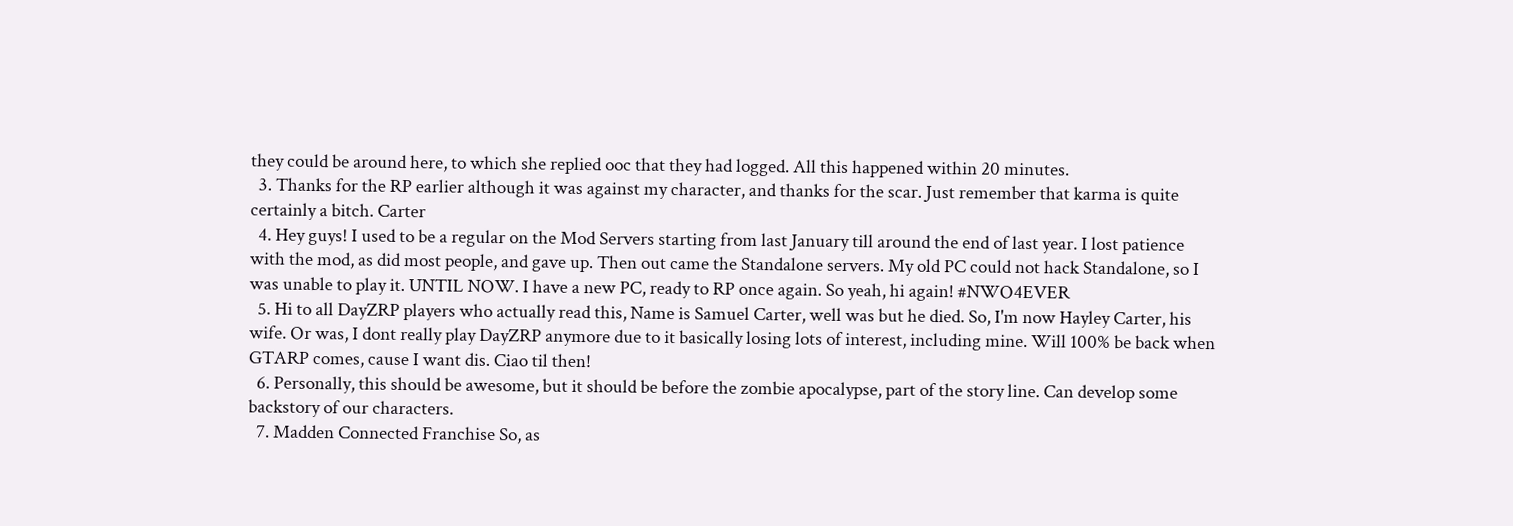they could be around here, to which she replied ooc that they had logged. All this happened within 20 minutes.
  3. Thanks for the RP earlier although it was against my character, and thanks for the scar. Just remember that karma is quite certainly a bitch. Carter
  4. Hey guys! I used to be a regular on the Mod Servers starting from last January till around the end of last year. I lost patience with the mod, as did most people, and gave up. Then out came the Standalone servers. My old PC could not hack Standalone, so I was unable to play it. UNTIL NOW. I have a new PC, ready to RP once again. So yeah, hi again! #NWO4EVER
  5. Hi to all DayZRP players who actually read this, Name is Samuel Carter, well was but he died. So, I'm now Hayley Carter, his wife. Or was, I dont really play DayZRP anymore due to it basically losing lots of interest, including mine. Will 100% be back when GTARP comes, cause I want dis. Ciao til then!
  6. Personally, this should be awesome, but it should be before the zombie apocalypse, part of the story line. Can develop some backstory of our characters.
  7. Madden Connected Franchise So, as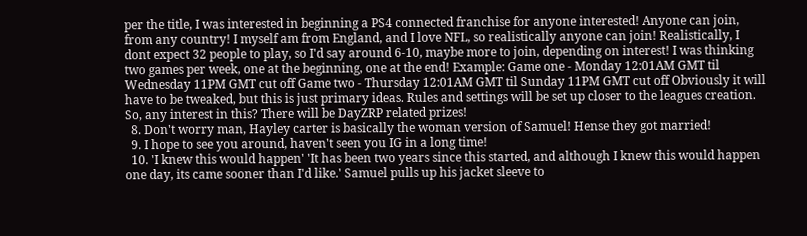per the title, I was interested in beginning a PS4 connected franchise for anyone interested! Anyone can join, from any country! I myself am from England, and I love NFL, so realistically anyone can join! Realistically, I dont expect 32 people to play, so I'd say around 6-10, maybe more to join, depending on interest! I was thinking two games per week, one at the beginning, one at the end! Example: Game one - Monday 12:01AM GMT til Wednesday 11PM GMT cut off Game two - Thursday 12:01AM GMT til Sunday 11PM GMT cut off Obviously it will have to be tweaked, but this is just primary ideas. Rules and settings will be set up closer to the leagues creation. So, any interest in this? There will be DayZRP related prizes!
  8. Don't worry man, Hayley carter is basically the woman version of Samuel! Hense they got married!
  9. I hope to see you around, haven't seen you IG in a long time!
  10. 'I knew this would happen' 'It has been two years since this started, and although I knew this would happen one day, its came sooner than I'd like.' Samuel pulls up his jacket sleeve to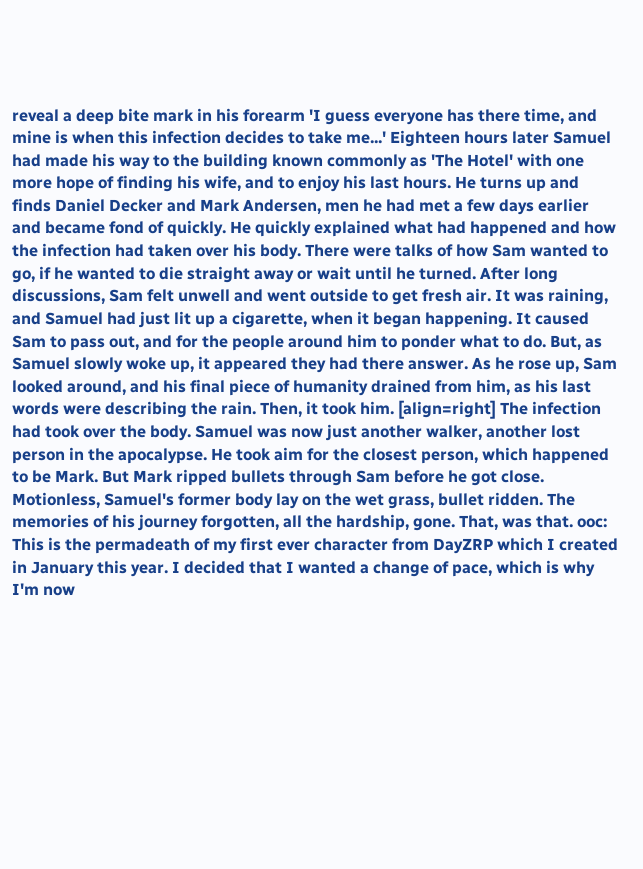reveal a deep bite mark in his forearm 'I guess everyone has there time, and mine is when this infection decides to take me...' Eighteen hours later Samuel had made his way to the building known commonly as 'The Hotel' with one more hope of finding his wife, and to enjoy his last hours. He turns up and finds Daniel Decker and Mark Andersen, men he had met a few days earlier and became fond of quickly. He quickly explained what had happened and how the infection had taken over his body. There were talks of how Sam wanted to go, if he wanted to die straight away or wait until he turned. After long discussions, Sam felt unwell and went outside to get fresh air. It was raining, and Samuel had just lit up a cigarette, when it began happening. It caused Sam to pass out, and for the people around him to ponder what to do. But, as Samuel slowly woke up, it appeared they had there answer. As he rose up, Sam looked around, and his final piece of humanity drained from him, as his last words were describing the rain. Then, it took him. [align=right] The infection had took over the body. Samuel was now just another walker, another lost person in the apocalypse. He took aim for the closest person, which happened to be Mark. But Mark ripped bullets through Sam before he got close. Motionless, Samuel's former body lay on the wet grass, bullet ridden. The memories of his journey forgotten, all the hardship, gone. That, was that. ooc: This is the permadeath of my first ever character from DayZRP which I created in January this year. I decided that I wanted a change of pace, which is why I'm now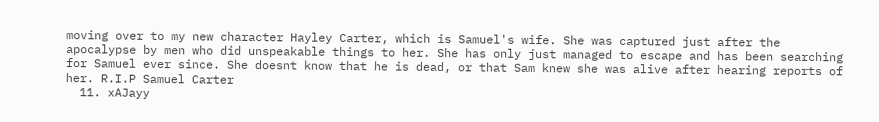moving over to my new character Hayley Carter, which is Samuel's wife. She was captured just after the apocalypse by men who did unspeakable things to her. She has only just managed to escape and has been searching for Samuel ever since. She doesnt know that he is dead, or that Sam knew she was alive after hearing reports of her. R.I.P Samuel Carter
  11. xAJayy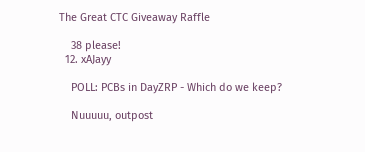The Great CTC Giveaway Raffle

    38 please!
  12. xAJayy

    POLL: PCBs in DayZRP - Which do we keep?

    Nuuuuu, outpost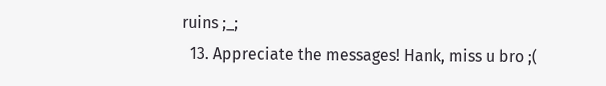ruins ;_;
  13. Appreciate the messages! Hank, miss u bro ;(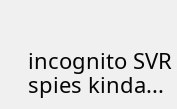incognito SVR spies kinda...